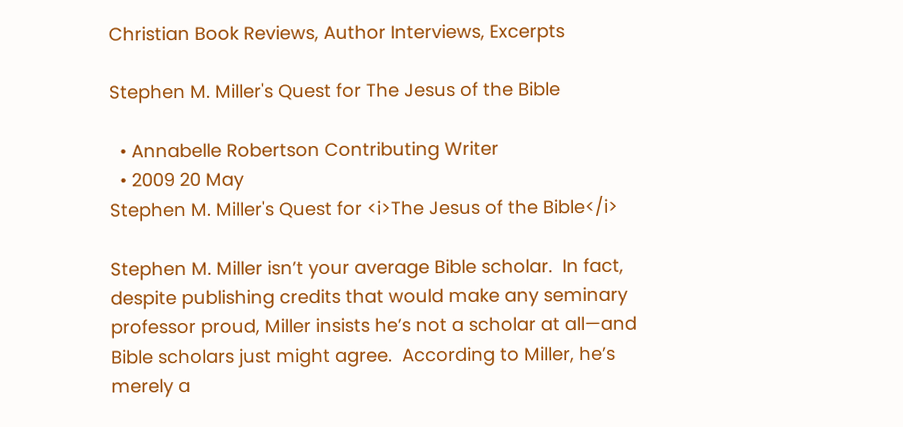Christian Book Reviews, Author Interviews, Excerpts

Stephen M. Miller's Quest for The Jesus of the Bible

  • Annabelle Robertson Contributing Writer
  • 2009 20 May
Stephen M. Miller's Quest for <i>The Jesus of the Bible</i>

Stephen M. Miller isn’t your average Bible scholar.  In fact, despite publishing credits that would make any seminary professor proud, Miller insists he’s not a scholar at all—and Bible scholars just might agree.  According to Miller, he’s merely a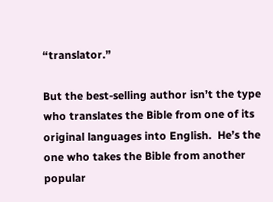“translator.”

But the best-selling author isn’t the type who translates the Bible from one of its original languages into English.  He’s the one who takes the Bible from another popular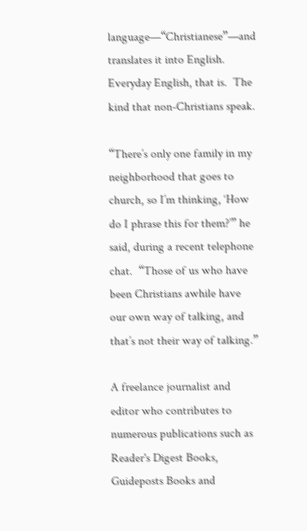language—“Christianese”—and translates it into English.  Everyday English, that is.  The kind that non-Christians speak.

“There’s only one family in my neighborhood that goes to church, so I’m thinking, ‘How do I phrase this for them?’” he said, during a recent telephone chat.  “Those of us who have been Christians awhile have our own way of talking, and that’s not their way of talking.”

A freelance journalist and editor who contributes to numerous publications such as Reader's Digest Books, Guideposts Books and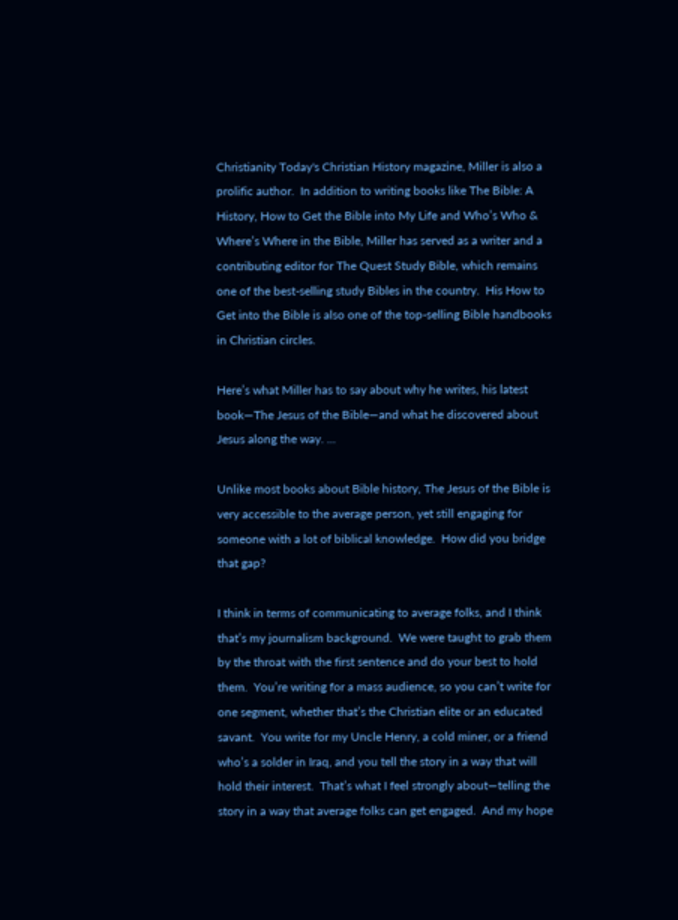Christianity Today's Christian History magazine, Miller is also a prolific author.  In addition to writing books like The Bible: A History, How to Get the Bible into My Life and Who’s Who & Where’s Where in the Bible, Miller has served as a writer and a contributing editor for The Quest Study Bible, which remains one of the best-selling study Bibles in the country.  His How to Get into the Bible is also one of the top-selling Bible handbooks in Christian circles.

Here’s what Miller has to say about why he writes, his latest book—The Jesus of the Bible—and what he discovered about Jesus along the way. ...

Unlike most books about Bible history, The Jesus of the Bible is very accessible to the average person, yet still engaging for someone with a lot of biblical knowledge.  How did you bridge that gap?

I think in terms of communicating to average folks, and I think that’s my journalism background.  We were taught to grab them by the throat with the first sentence and do your best to hold them.  You’re writing for a mass audience, so you can’t write for one segment, whether that’s the Christian elite or an educated savant.  You write for my Uncle Henry, a cold miner, or a friend who’s a solder in Iraq, and you tell the story in a way that will hold their interest.  That’s what I feel strongly about—telling the story in a way that average folks can get engaged.  And my hope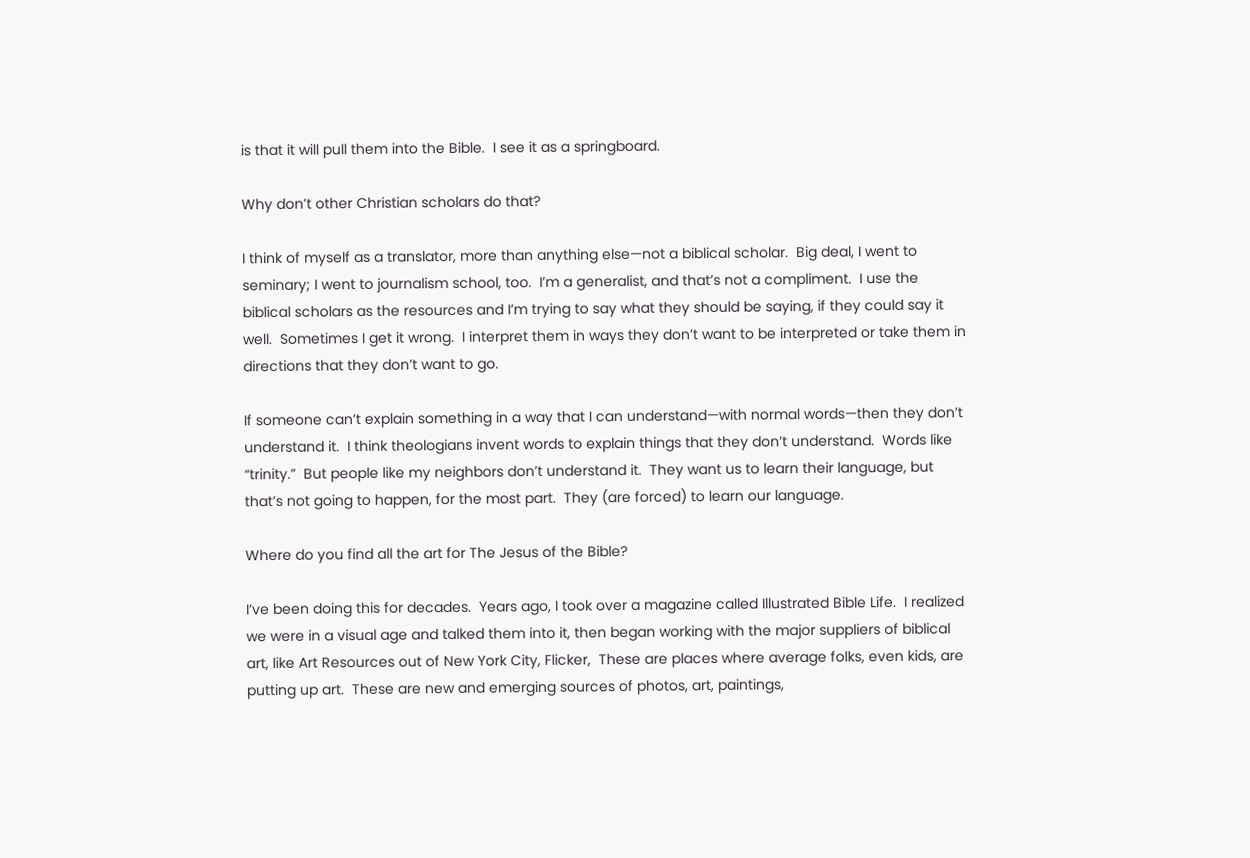is that it will pull them into the Bible.  I see it as a springboard.

Why don’t other Christian scholars do that?

I think of myself as a translator, more than anything else—not a biblical scholar.  Big deal, I went to seminary; I went to journalism school, too.  I’m a generalist, and that’s not a compliment.  I use the biblical scholars as the resources and I’m trying to say what they should be saying, if they could say it well.  Sometimes I get it wrong.  I interpret them in ways they don’t want to be interpreted or take them in directions that they don’t want to go.

If someone can’t explain something in a way that I can understand—with normal words—then they don’t understand it.  I think theologians invent words to explain things that they don’t understand.  Words like “trinity.”  But people like my neighbors don’t understand it.  They want us to learn their language, but that’s not going to happen, for the most part.  They (are forced) to learn our language.

Where do you find all the art for The Jesus of the Bible?

I’ve been doing this for decades.  Years ago, I took over a magazine called Illustrated Bible Life.  I realized we were in a visual age and talked them into it, then began working with the major suppliers of biblical art, like Art Resources out of New York City, Flicker,  These are places where average folks, even kids, are putting up art.  These are new and emerging sources of photos, art, paintings,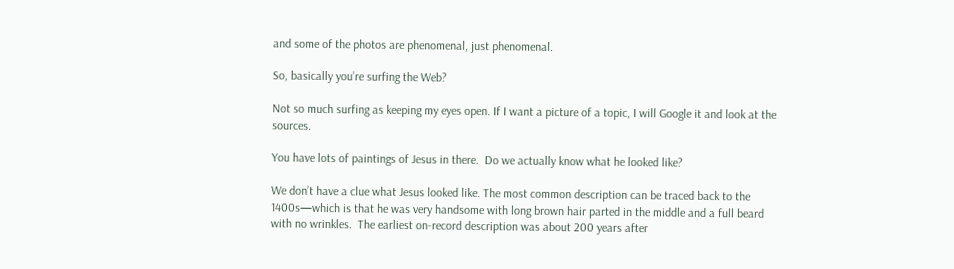and some of the photos are phenomenal, just phenomenal.

So, basically you’re surfing the Web?

Not so much surfing as keeping my eyes open. If I want a picture of a topic, I will Google it and look at the sources.

You have lots of paintings of Jesus in there.  Do we actually know what he looked like?

We don’t have a clue what Jesus looked like. The most common description can be traced back to the 1400s—which is that he was very handsome with long brown hair parted in the middle and a full beard with no wrinkles.  The earliest on-record description was about 200 years after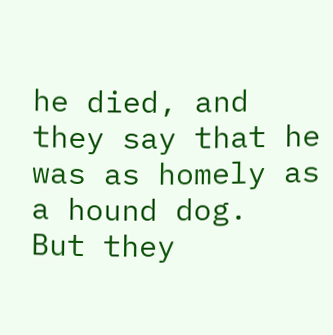he died, and they say that he was as homely as a hound dog.  But they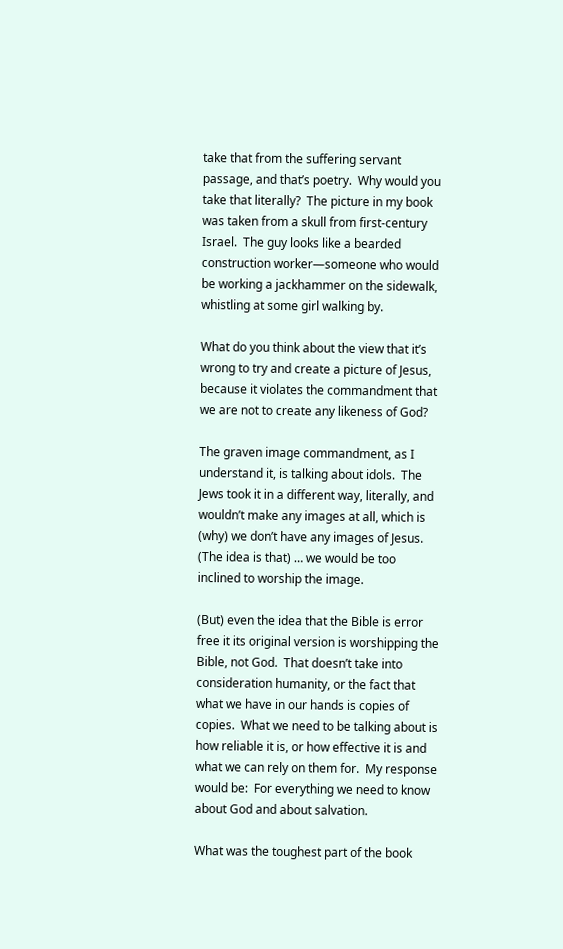take that from the suffering servant passage, and that’s poetry.  Why would you take that literally?  The picture in my book was taken from a skull from first-century Israel.  The guy looks like a bearded construction worker—someone who would be working a jackhammer on the sidewalk, whistling at some girl walking by.

What do you think about the view that it’s wrong to try and create a picture of Jesus, because it violates the commandment that we are not to create any likeness of God?

The graven image commandment, as I understand it, is talking about idols.  The Jews took it in a different way, literally, and wouldn’t make any images at all, which is (why) we don’t have any images of Jesus.  (The idea is that) … we would be too inclined to worship the image.

(But) even the idea that the Bible is error free it its original version is worshipping the Bible, not God.  That doesn’t take into consideration humanity, or the fact that what we have in our hands is copies of copies.  What we need to be talking about is how reliable it is, or how effective it is and what we can rely on them for.  My response would be:  For everything we need to know about God and about salvation.

What was the toughest part of the book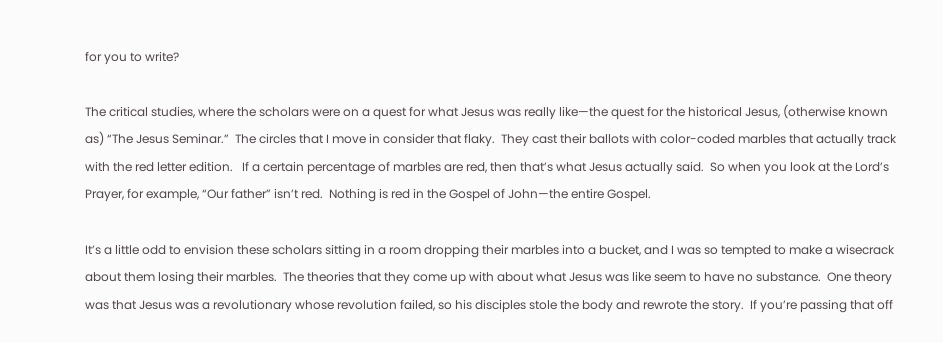for you to write?

The critical studies, where the scholars were on a quest for what Jesus was really like—the quest for the historical Jesus, (otherwise known as) “The Jesus Seminar.”  The circles that I move in consider that flaky.  They cast their ballots with color-coded marbles that actually track with the red letter edition.   If a certain percentage of marbles are red, then that’s what Jesus actually said.  So when you look at the Lord’s Prayer, for example, “Our father” isn’t red.  Nothing is red in the Gospel of John—the entire Gospel.

It’s a little odd to envision these scholars sitting in a room dropping their marbles into a bucket, and I was so tempted to make a wisecrack about them losing their marbles.  The theories that they come up with about what Jesus was like seem to have no substance.  One theory was that Jesus was a revolutionary whose revolution failed, so his disciples stole the body and rewrote the story.  If you’re passing that off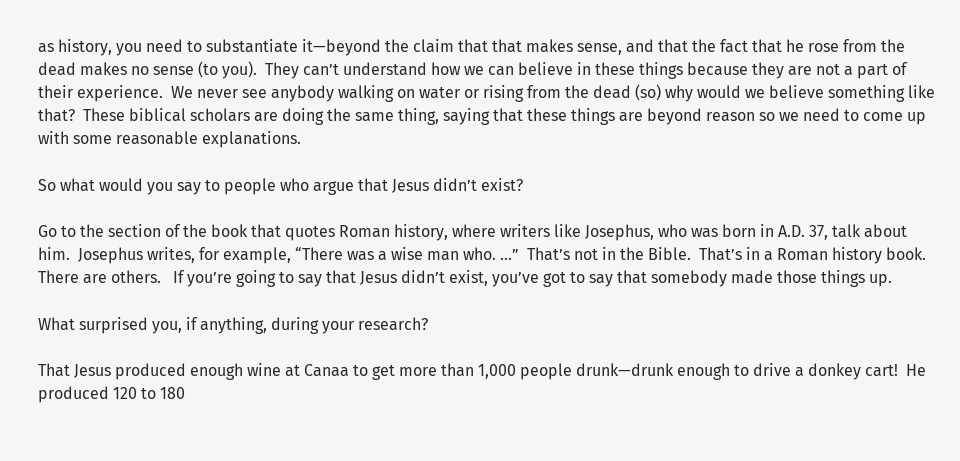as history, you need to substantiate it—beyond the claim that that makes sense, and that the fact that he rose from the dead makes no sense (to you).  They can’t understand how we can believe in these things because they are not a part of their experience.  We never see anybody walking on water or rising from the dead (so) why would we believe something like that?  These biblical scholars are doing the same thing, saying that these things are beyond reason so we need to come up with some reasonable explanations.

So what would you say to people who argue that Jesus didn’t exist?

Go to the section of the book that quotes Roman history, where writers like Josephus, who was born in A.D. 37, talk about him.  Josephus writes, for example, “There was a wise man who. ...”  That’s not in the Bible.  That’s in a Roman history book.  There are others.   If you’re going to say that Jesus didn’t exist, you’ve got to say that somebody made those things up.

What surprised you, if anything, during your research?

That Jesus produced enough wine at Canaa to get more than 1,000 people drunk—drunk enough to drive a donkey cart!  He produced 120 to 180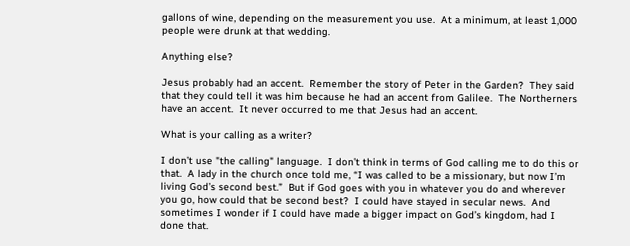gallons of wine, depending on the measurement you use.  At a minimum, at least 1,000 people were drunk at that wedding.

Anything else?

Jesus probably had an accent.  Remember the story of Peter in the Garden?  They said that they could tell it was him because he had an accent from Galilee.  The Northerners have an accent.  It never occurred to me that Jesus had an accent.

What is your calling as a writer?

I don’t use "the calling" language.  I don’t think in terms of God calling me to do this or that.  A lady in the church once told me, “I was called to be a missionary, but now I’m living God’s second best.”  But if God goes with you in whatever you do and wherever you go, how could that be second best?  I could have stayed in secular news.  And sometimes I wonder if I could have made a bigger impact on God’s kingdom, had I done that.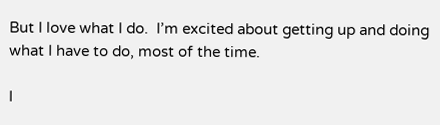But I love what I do.  I’m excited about getting up and doing what I have to do, most of the time.

I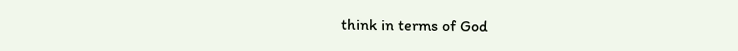think in terms of God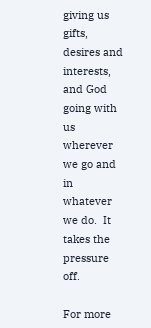giving us gifts, desires and interests, and God going with us wherever we go and in whatever we do.  It takes the pressure off.

For more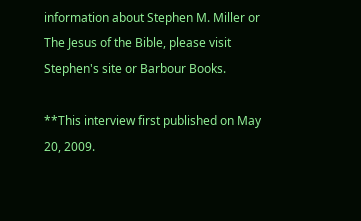information about Stephen M. Miller or The Jesus of the Bible, please visit Stephen's site or Barbour Books.

**This interview first published on May 20, 2009.